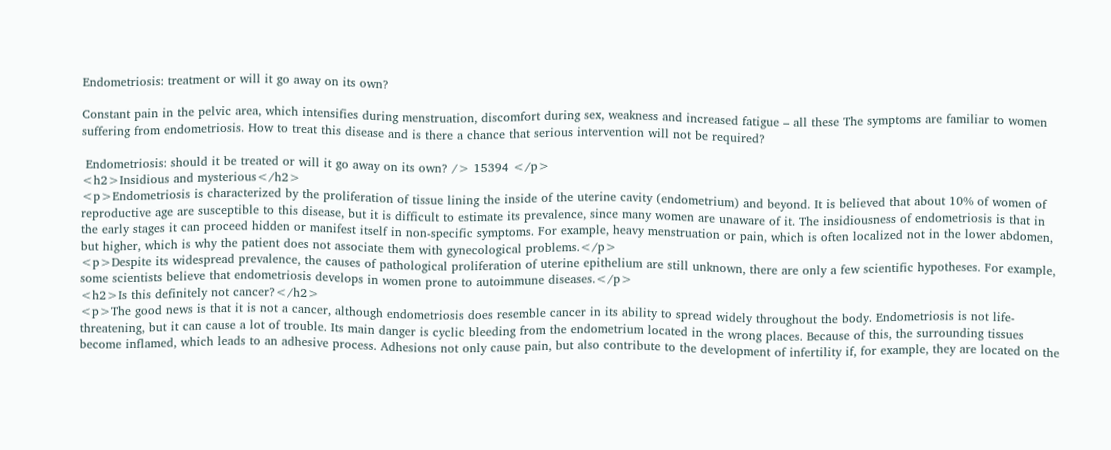Endometriosis: treatment or will it go away on its own?

Constant pain in the pelvic area, which intensifies during menstruation, discomfort during sex, weakness and increased fatigue – all these The symptoms are familiar to women suffering from endometriosis. How to treat this disease and is there a chance that serious intervention will not be required?

 Endometriosis: should it be treated or will it go away on its own? /> 15394 </p>
<h2>Insidious and mysterious</h2>
<p>Endometriosis is characterized by the proliferation of tissue lining the inside of the uterine cavity (endometrium) and beyond. It is believed that about 10% of women of reproductive age are susceptible to this disease, but it is difficult to estimate its prevalence, since many women are unaware of it. The insidiousness of endometriosis is that in the early stages it can proceed hidden or manifest itself in non-specific symptoms. For example, heavy menstruation or pain, which is often localized not in the lower abdomen, but higher, which is why the patient does not associate them with gynecological problems.</p>
<p>Despite its widespread prevalence, the causes of pathological proliferation of uterine epithelium are still unknown, there are only a few scientific hypotheses. For example, some scientists believe that endometriosis develops in women prone to autoimmune diseases.</p>
<h2>Is this definitely not cancer?</h2>
<p>The good news is that it is not a cancer, although endometriosis does resemble cancer in its ability to spread widely throughout the body. Endometriosis is not life-threatening, but it can cause a lot of trouble. Its main danger is cyclic bleeding from the endometrium located in the wrong places. Because of this, the surrounding tissues become inflamed, which leads to an adhesive process. Adhesions not only cause pain, but also contribute to the development of infertility if, for example, they are located on the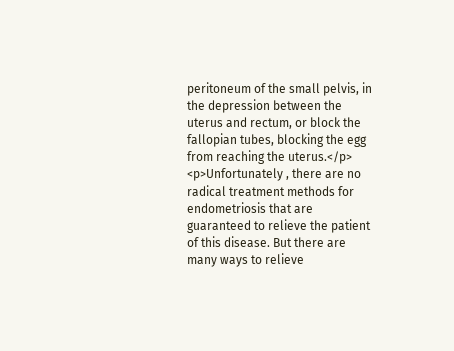peritoneum of the small pelvis, in the depression between the uterus and rectum, or block the fallopian tubes, blocking the egg from reaching the uterus.</p>
<p>Unfortunately , there are no radical treatment methods for endometriosis that are guaranteed to relieve the patient of this disease. But there are many ways to relieve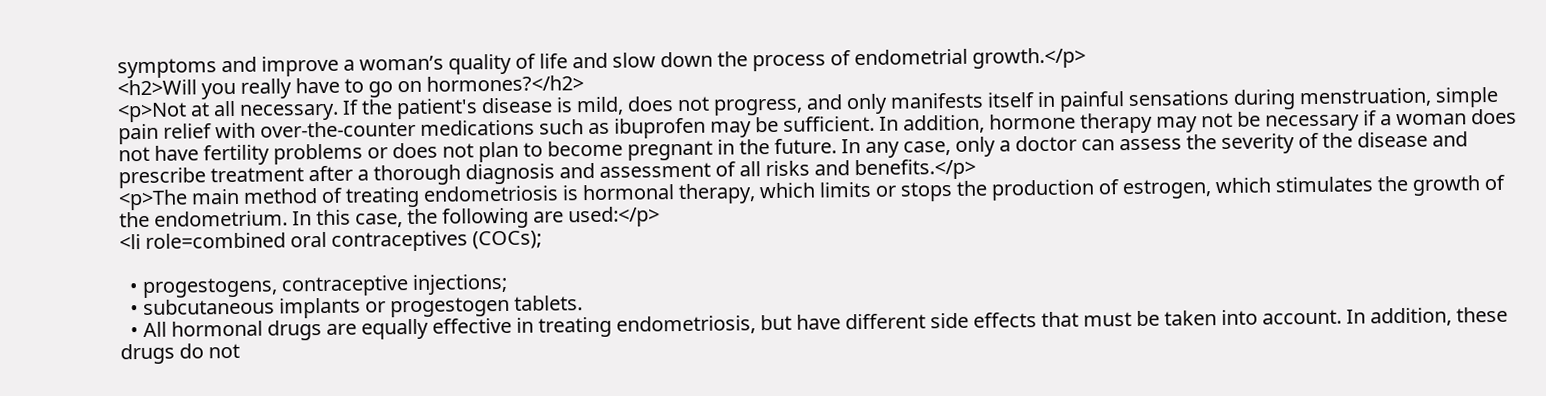symptoms and improve a woman’s quality of life and slow down the process of endometrial growth.</p>
<h2>Will you really have to go on hormones?</h2>
<p>Not at all necessary. If the patient's disease is mild, does not progress, and only manifests itself in painful sensations during menstruation, simple pain relief with over-the-counter medications such as ibuprofen may be sufficient. In addition, hormone therapy may not be necessary if a woman does not have fertility problems or does not plan to become pregnant in the future. In any case, only a doctor can assess the severity of the disease and prescribe treatment after a thorough diagnosis and assessment of all risks and benefits.</p>
<p>The main method of treating endometriosis is hormonal therapy, which limits or stops the production of estrogen, which stimulates the growth of the endometrium. In this case, the following are used:</p>
<li role=combined oral contraceptives (COCs);

  • progestogens, contraceptive injections;
  • subcutaneous implants or progestogen tablets.
  • All hormonal drugs are equally effective in treating endometriosis, but have different side effects that must be taken into account. In addition, these drugs do not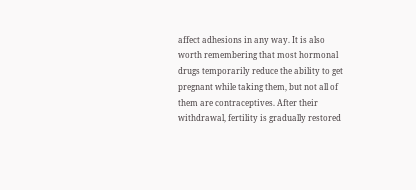affect adhesions in any way. It is also worth remembering that most hormonal drugs temporarily reduce the ability to get pregnant while taking them, but not all of them are contraceptives. After their withdrawal, fertility is gradually restored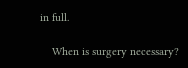in full.

    When is surgery necessary?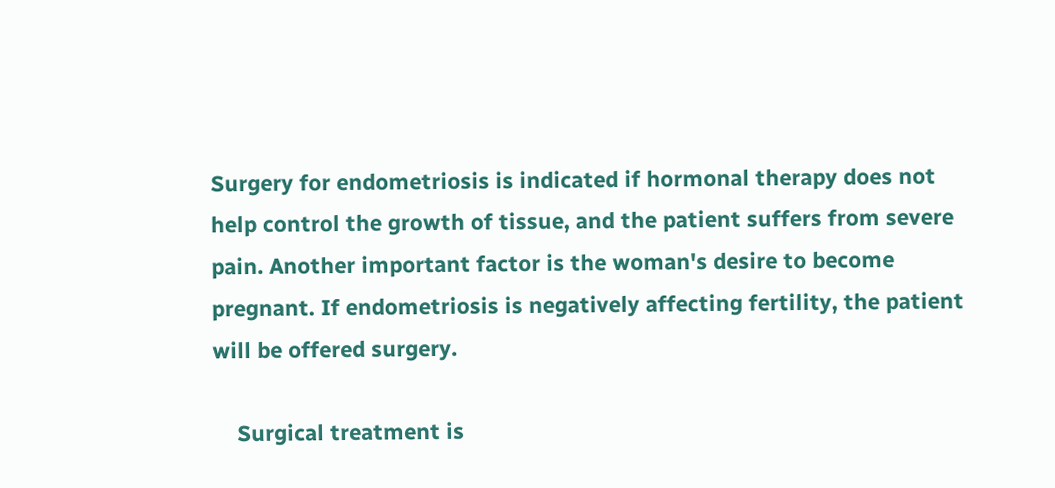Surgery for endometriosis is indicated if hormonal therapy does not help control the growth of tissue, and the patient suffers from severe pain. Another important factor is the woman's desire to become pregnant. If endometriosis is negatively affecting fertility, the patient will be offered surgery.

    Surgical treatment is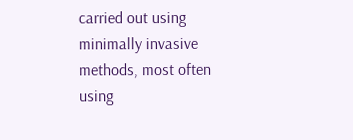carried out using minimally invasive methods, most often using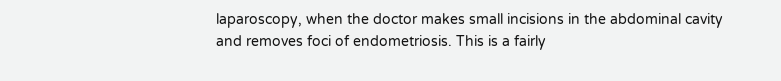laparoscopy, when the doctor makes small incisions in the abdominal cavity and removes foci of endometriosis. This is a fairly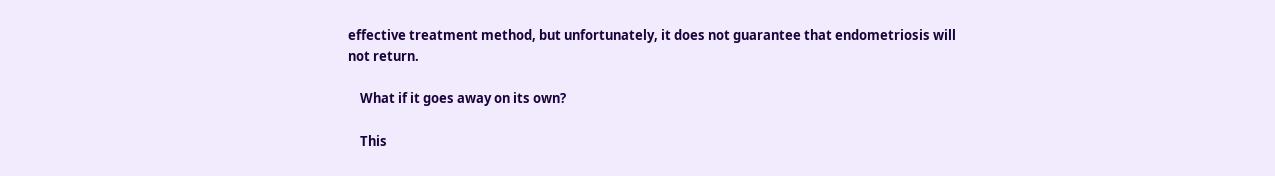effective treatment method, but unfortunately, it does not guarantee that endometriosis will not return.

    What if it goes away on its own?

    This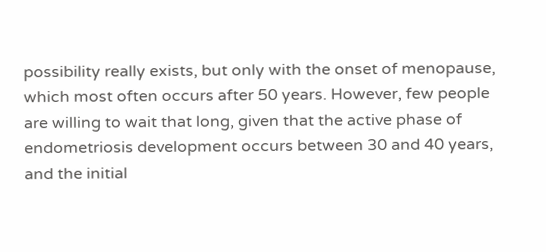possibility really exists, but only with the onset of menopause, which most often occurs after 50 years. However, few people are willing to wait that long, given that the active phase of endometriosis development occurs between 30 and 40 years, and the initial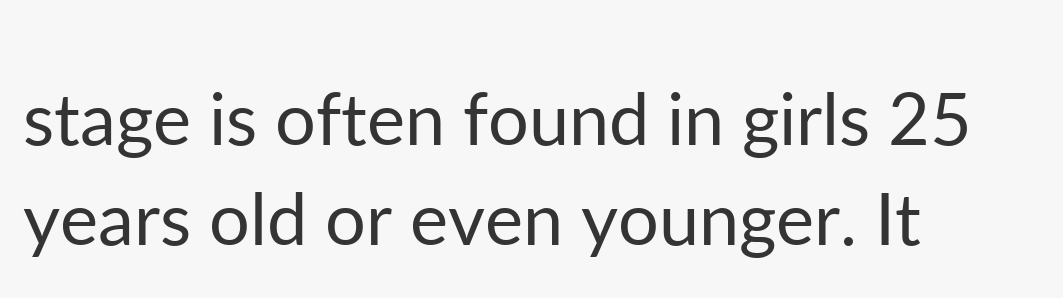stage is often found in girls 25 years old or even younger. It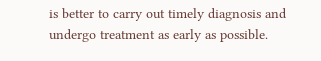is better to carry out timely diagnosis and undergo treatment as early as possible.